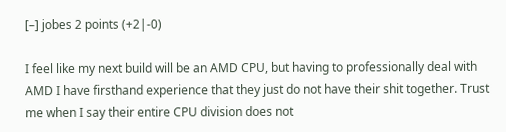[–] jobes 2 points (+2|-0)

I feel like my next build will be an AMD CPU, but having to professionally deal with AMD I have firsthand experience that they just do not have their shit together. Trust me when I say their entire CPU division does not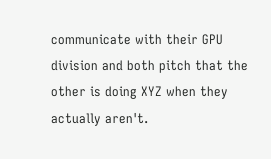communicate with their GPU division and both pitch that the other is doing XYZ when they actually aren't.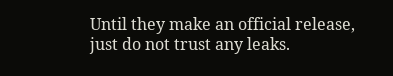Until they make an official release, just do not trust any leaks.